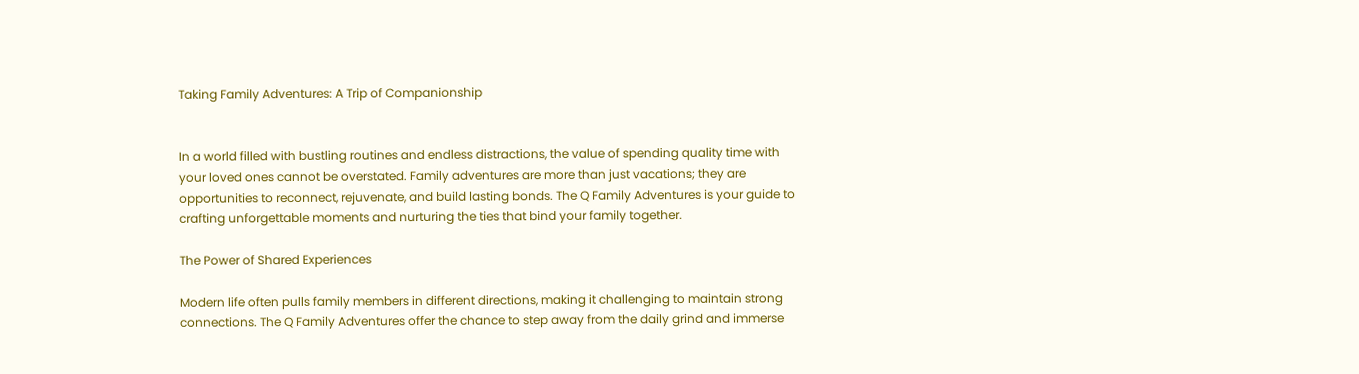Taking Family Adventures: A Trip of Companionship


In a world filled with bustling routines and endless distractions, the value of spending quality time with your loved ones cannot be overstated. Family adventures are more than just vacations; they are opportunities to reconnect, rejuvenate, and build lasting bonds. The Q Family Adventures is your guide to crafting unforgettable moments and nurturing the ties that bind your family together.

The Power of Shared Experiences

Modern life often pulls family members in different directions, making it challenging to maintain strong connections. The Q Family Adventures offer the chance to step away from the daily grind and immerse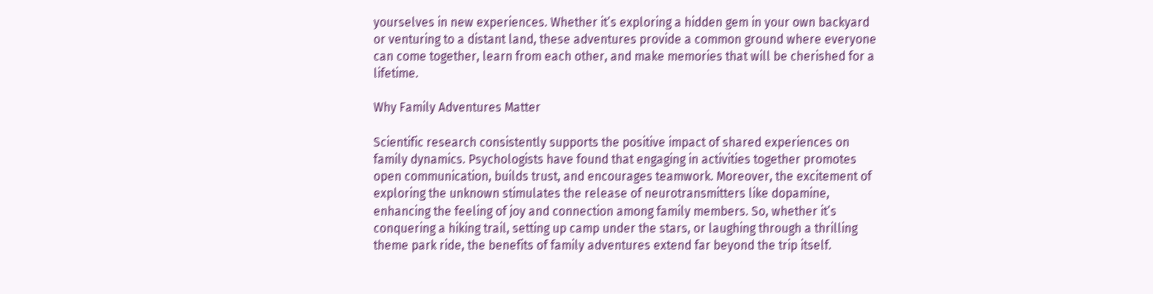yourselves in new experiences. Whether it’s exploring a hidden gem in your own backyard or venturing to a distant land, these adventures provide a common ground where everyone can come together, learn from each other, and make memories that will be cherished for a lifetime.

Why Family Adventures Matter

Scientific research consistently supports the positive impact of shared experiences on family dynamics. Psychologists have found that engaging in activities together promotes open communication, builds trust, and encourages teamwork. Moreover, the excitement of exploring the unknown stimulates the release of neurotransmitters like dopamine, enhancing the feeling of joy and connection among family members. So, whether it’s conquering a hiking trail, setting up camp under the stars, or laughing through a thrilling theme park ride, the benefits of family adventures extend far beyond the trip itself.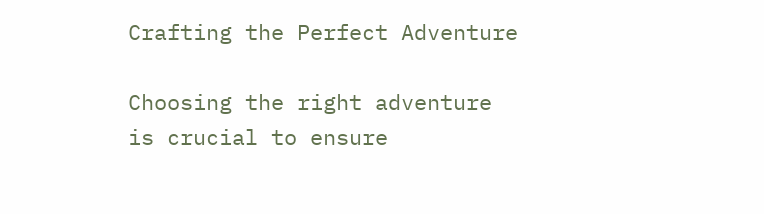Crafting the Perfect Adventure

Choosing the right adventure is crucial to ensure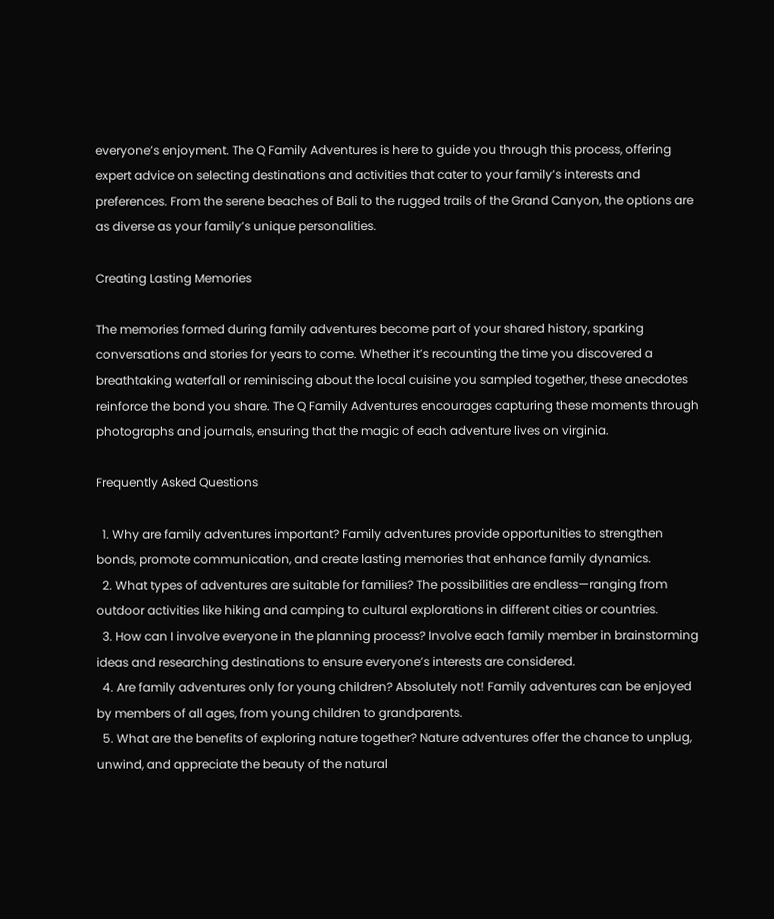everyone’s enjoyment. The Q Family Adventures is here to guide you through this process, offering expert advice on selecting destinations and activities that cater to your family’s interests and preferences. From the serene beaches of Bali to the rugged trails of the Grand Canyon, the options are as diverse as your family’s unique personalities.

Creating Lasting Memories

The memories formed during family adventures become part of your shared history, sparking conversations and stories for years to come. Whether it’s recounting the time you discovered a breathtaking waterfall or reminiscing about the local cuisine you sampled together, these anecdotes reinforce the bond you share. The Q Family Adventures encourages capturing these moments through photographs and journals, ensuring that the magic of each adventure lives on virginia.

Frequently Asked Questions

  1. Why are family adventures important? Family adventures provide opportunities to strengthen bonds, promote communication, and create lasting memories that enhance family dynamics.
  2. What types of adventures are suitable for families? The possibilities are endless—ranging from outdoor activities like hiking and camping to cultural explorations in different cities or countries.
  3. How can I involve everyone in the planning process? Involve each family member in brainstorming ideas and researching destinations to ensure everyone’s interests are considered.
  4. Are family adventures only for young children? Absolutely not! Family adventures can be enjoyed by members of all ages, from young children to grandparents.
  5. What are the benefits of exploring nature together? Nature adventures offer the chance to unplug, unwind, and appreciate the beauty of the natural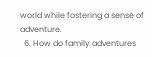world while fostering a sense of adventure.
  6. How do family adventures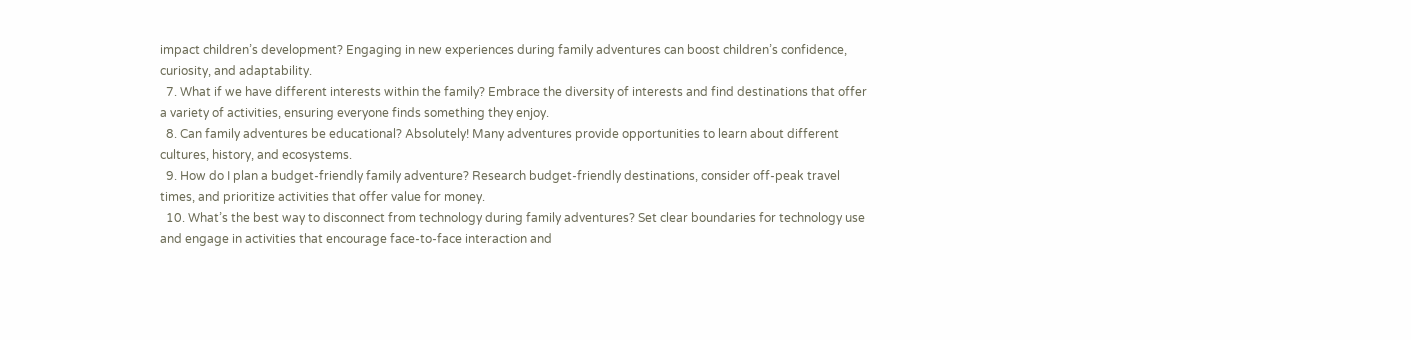impact children’s development? Engaging in new experiences during family adventures can boost children’s confidence, curiosity, and adaptability.
  7. What if we have different interests within the family? Embrace the diversity of interests and find destinations that offer a variety of activities, ensuring everyone finds something they enjoy.
  8. Can family adventures be educational? Absolutely! Many adventures provide opportunities to learn about different cultures, history, and ecosystems.
  9. How do I plan a budget-friendly family adventure? Research budget-friendly destinations, consider off-peak travel times, and prioritize activities that offer value for money.
  10. What’s the best way to disconnect from technology during family adventures? Set clear boundaries for technology use and engage in activities that encourage face-to-face interaction and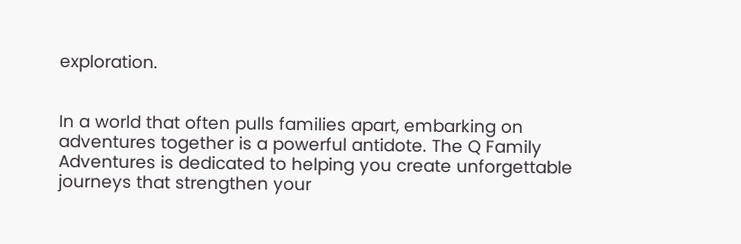exploration.


In a world that often pulls families apart, embarking on adventures together is a powerful antidote. The Q Family Adventures is dedicated to helping you create unforgettable journeys that strengthen your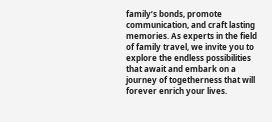family’s bonds, promote communication, and craft lasting memories. As experts in the field of family travel, we invite you to explore the endless possibilities that await and embark on a journey of togetherness that will forever enrich your lives.